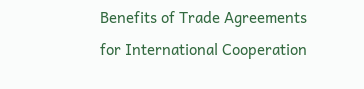Benefits of Trade Agreements for International Cooperation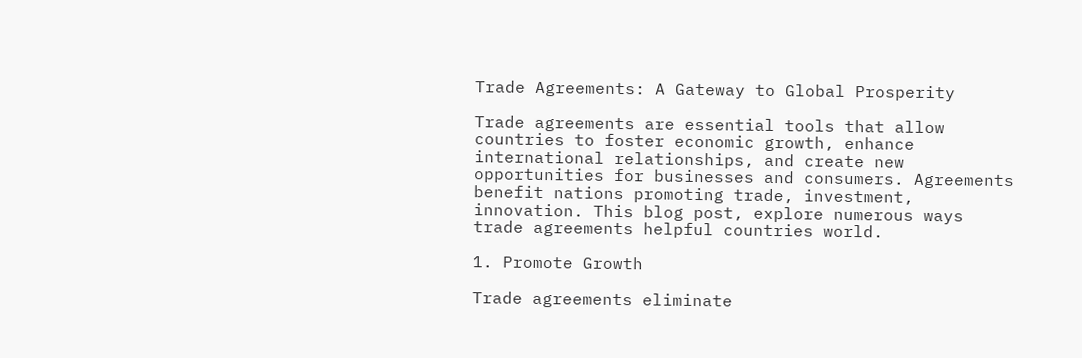Trade Agreements: A Gateway to Global Prosperity

Trade agreements are essential tools that allow countries to foster economic growth, enhance international relationships, and create new opportunities for businesses and consumers. Agreements benefit nations promoting trade, investment, innovation. This blog post, explore numerous ways trade agreements helpful countries world.

1. Promote Growth

Trade agreements eliminate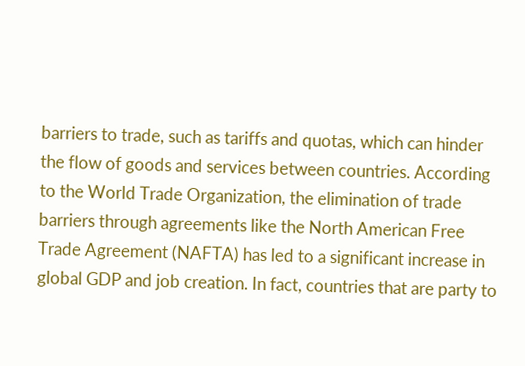barriers to trade, such as tariffs and quotas, which can hinder the flow of goods and services between countries. According to the World Trade Organization, the elimination of trade barriers through agreements like the North American Free Trade Agreement (NAFTA) has led to a significant increase in global GDP and job creation. In fact, countries that are party to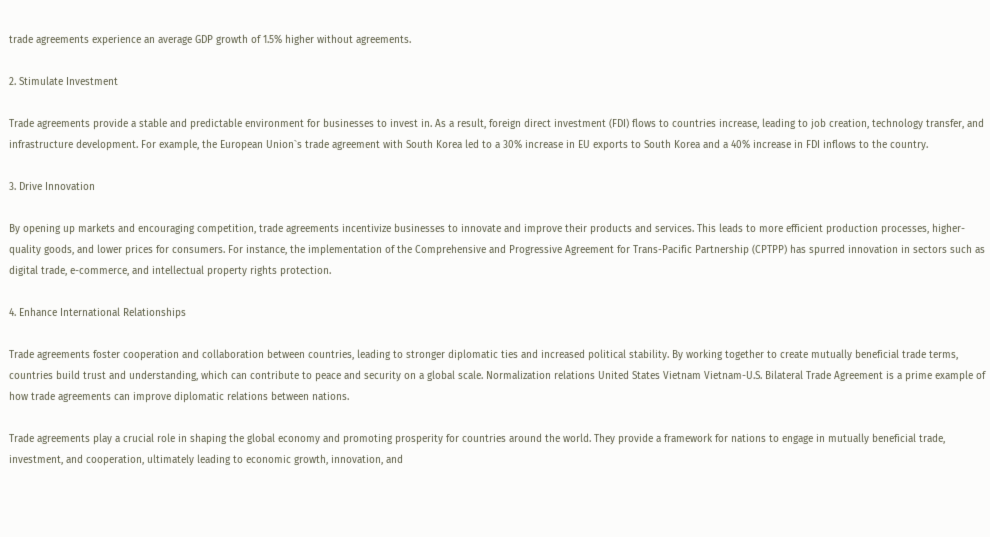trade agreements experience an average GDP growth of 1.5% higher without agreements.

2. Stimulate Investment

Trade agreements provide a stable and predictable environment for businesses to invest in. As a result, foreign direct investment (FDI) flows to countries increase, leading to job creation, technology transfer, and infrastructure development. For example, the European Union`s trade agreement with South Korea led to a 30% increase in EU exports to South Korea and a 40% increase in FDI inflows to the country.

3. Drive Innovation

By opening up markets and encouraging competition, trade agreements incentivize businesses to innovate and improve their products and services. This leads to more efficient production processes, higher-quality goods, and lower prices for consumers. For instance, the implementation of the Comprehensive and Progressive Agreement for Trans-Pacific Partnership (CPTPP) has spurred innovation in sectors such as digital trade, e-commerce, and intellectual property rights protection.

4. Enhance International Relationships

Trade agreements foster cooperation and collaboration between countries, leading to stronger diplomatic ties and increased political stability. By working together to create mutually beneficial trade terms, countries build trust and understanding, which can contribute to peace and security on a global scale. Normalization relations United States Vietnam Vietnam-U.S. Bilateral Trade Agreement is a prime example of how trade agreements can improve diplomatic relations between nations.

Trade agreements play a crucial role in shaping the global economy and promoting prosperity for countries around the world. They provide a framework for nations to engage in mutually beneficial trade, investment, and cooperation, ultimately leading to economic growth, innovation, and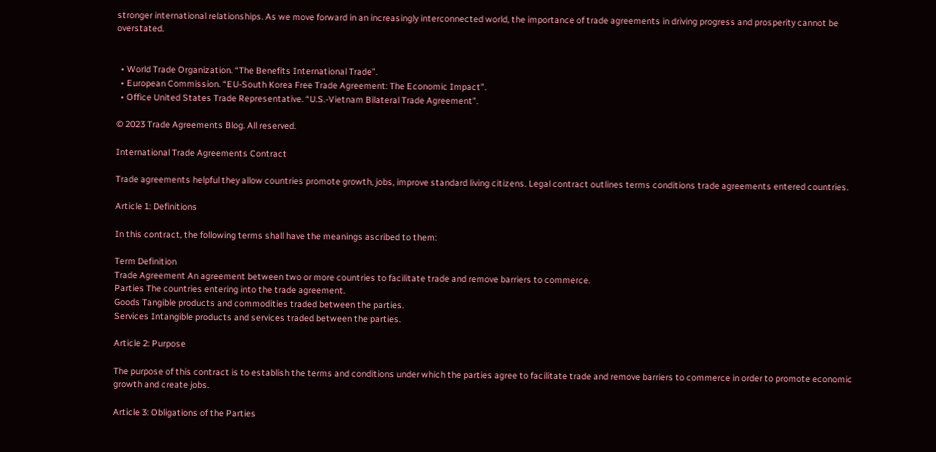stronger international relationships. As we move forward in an increasingly interconnected world, the importance of trade agreements in driving progress and prosperity cannot be overstated.


  • World Trade Organization. “The Benefits International Trade”.
  • European Commission. “EU-South Korea Free Trade Agreement: The Economic Impact”.
  • Office United States Trade Representative. “U.S.-Vietnam Bilateral Trade Agreement”.

© 2023 Trade Agreements Blog. All reserved.

International Trade Agreements Contract

Trade agreements helpful they allow countries promote growth, jobs, improve standard living citizens. Legal contract outlines terms conditions trade agreements entered countries.

Article 1: Definitions

In this contract, the following terms shall have the meanings ascribed to them:

Term Definition
Trade Agreement An agreement between two or more countries to facilitate trade and remove barriers to commerce.
Parties The countries entering into the trade agreement.
Goods Tangible products and commodities traded between the parties.
Services Intangible products and services traded between the parties.

Article 2: Purpose

The purpose of this contract is to establish the terms and conditions under which the parties agree to facilitate trade and remove barriers to commerce in order to promote economic growth and create jobs.

Article 3: Obligations of the Parties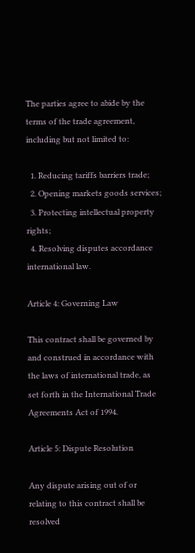The parties agree to abide by the terms of the trade agreement, including but not limited to:

  1. Reducing tariffs barriers trade;
  2. Opening markets goods services;
  3. Protecting intellectual property rights;
  4. Resolving disputes accordance international law.

Article 4: Governing Law

This contract shall be governed by and construed in accordance with the laws of international trade, as set forth in the International Trade Agreements Act of 1994.

Article 5: Dispute Resolution

Any dispute arising out of or relating to this contract shall be resolved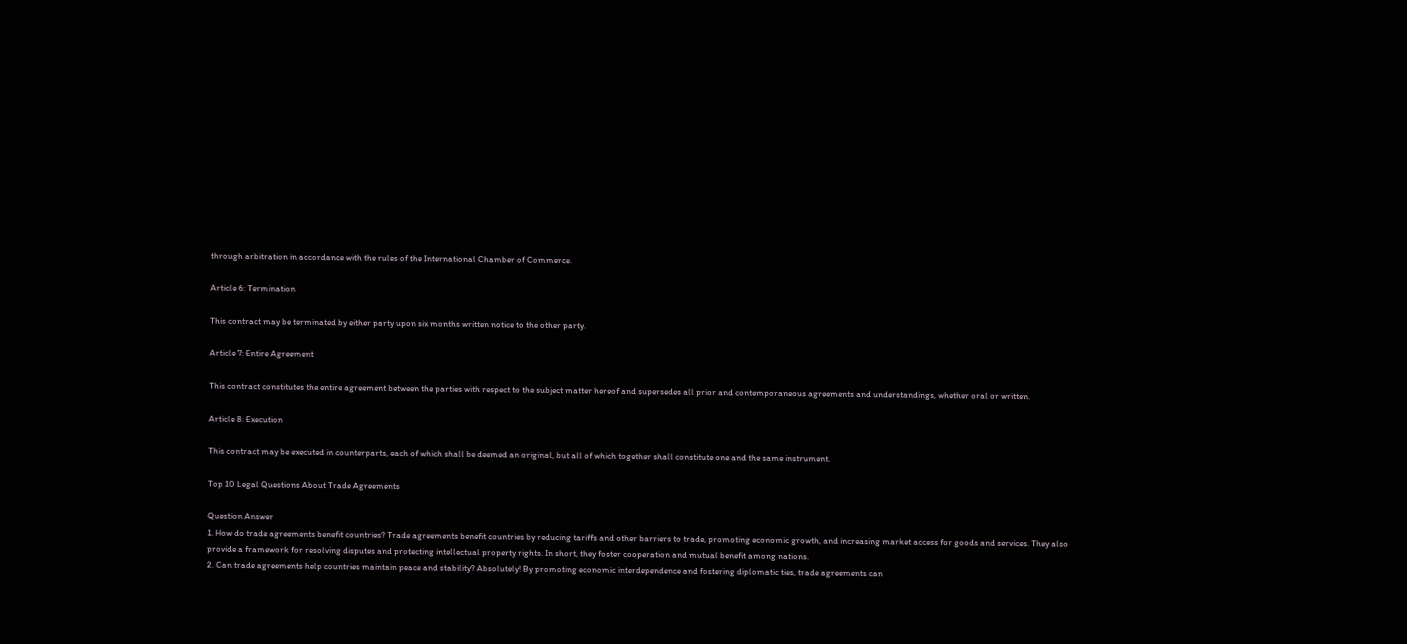through arbitration in accordance with the rules of the International Chamber of Commerce.

Article 6: Termination

This contract may be terminated by either party upon six months written notice to the other party.

Article 7: Entire Agreement

This contract constitutes the entire agreement between the parties with respect to the subject matter hereof and supersedes all prior and contemporaneous agreements and understandings, whether oral or written.

Article 8: Execution

This contract may be executed in counterparts, each of which shall be deemed an original, but all of which together shall constitute one and the same instrument.

Top 10 Legal Questions About Trade Agreements

Question Answer
1. How do trade agreements benefit countries? Trade agreements benefit countries by reducing tariffs and other barriers to trade, promoting economic growth, and increasing market access for goods and services. They also provide a framework for resolving disputes and protecting intellectual property rights. In short, they foster cooperation and mutual benefit among nations.
2. Can trade agreements help countries maintain peace and stability? Absolutely! By promoting economic interdependence and fostering diplomatic ties, trade agreements can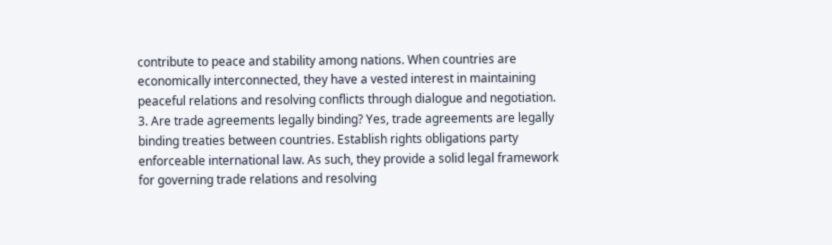contribute to peace and stability among nations. When countries are economically interconnected, they have a vested interest in maintaining peaceful relations and resolving conflicts through dialogue and negotiation.
3. Are trade agreements legally binding? Yes, trade agreements are legally binding treaties between countries. Establish rights obligations party enforceable international law. As such, they provide a solid legal framework for governing trade relations and resolving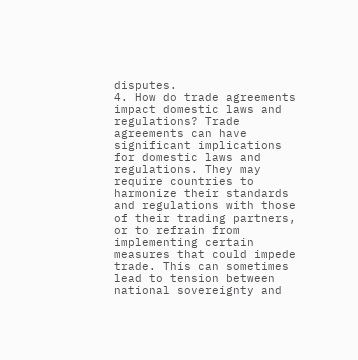disputes.
4. How do trade agreements impact domestic laws and regulations? Trade agreements can have significant implications for domestic laws and regulations. They may require countries to harmonize their standards and regulations with those of their trading partners, or to refrain from implementing certain measures that could impede trade. This can sometimes lead to tension between national sovereignty and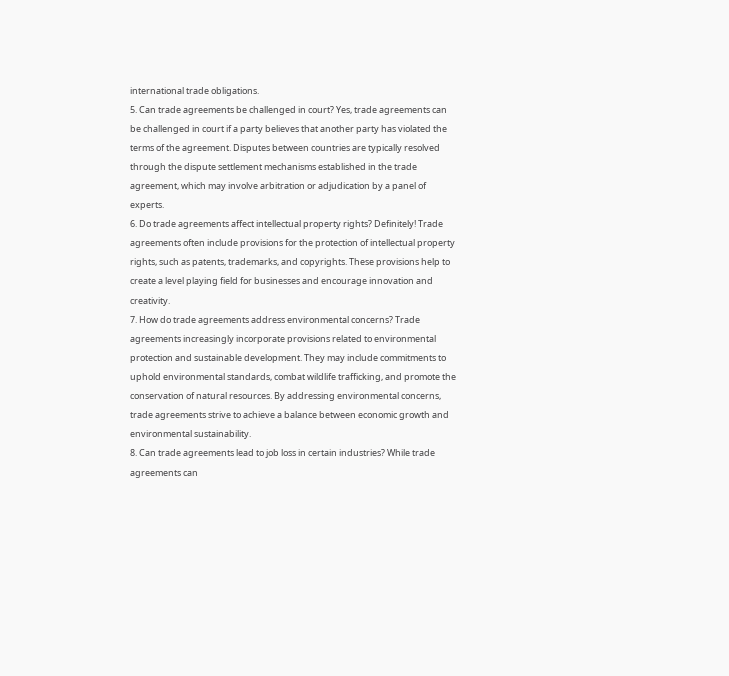international trade obligations.
5. Can trade agreements be challenged in court? Yes, trade agreements can be challenged in court if a party believes that another party has violated the terms of the agreement. Disputes between countries are typically resolved through the dispute settlement mechanisms established in the trade agreement, which may involve arbitration or adjudication by a panel of experts.
6. Do trade agreements affect intellectual property rights? Definitely! Trade agreements often include provisions for the protection of intellectual property rights, such as patents, trademarks, and copyrights. These provisions help to create a level playing field for businesses and encourage innovation and creativity.
7. How do trade agreements address environmental concerns? Trade agreements increasingly incorporate provisions related to environmental protection and sustainable development. They may include commitments to uphold environmental standards, combat wildlife trafficking, and promote the conservation of natural resources. By addressing environmental concerns, trade agreements strive to achieve a balance between economic growth and environmental sustainability.
8. Can trade agreements lead to job loss in certain industries? While trade agreements can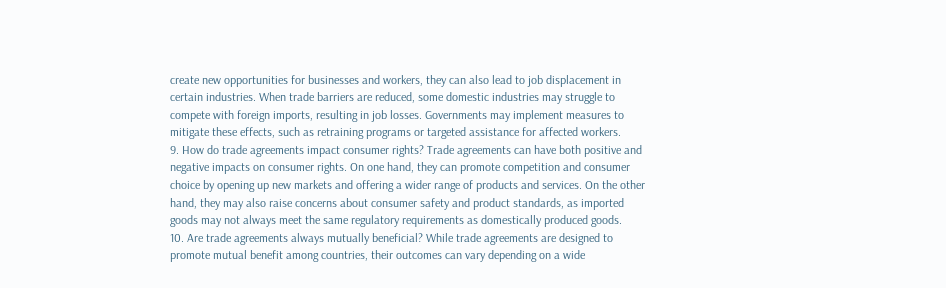create new opportunities for businesses and workers, they can also lead to job displacement in certain industries. When trade barriers are reduced, some domestic industries may struggle to compete with foreign imports, resulting in job losses. Governments may implement measures to mitigate these effects, such as retraining programs or targeted assistance for affected workers.
9. How do trade agreements impact consumer rights? Trade agreements can have both positive and negative impacts on consumer rights. On one hand, they can promote competition and consumer choice by opening up new markets and offering a wider range of products and services. On the other hand, they may also raise concerns about consumer safety and product standards, as imported goods may not always meet the same regulatory requirements as domestically produced goods.
10. Are trade agreements always mutually beneficial? While trade agreements are designed to promote mutual benefit among countries, their outcomes can vary depending on a wide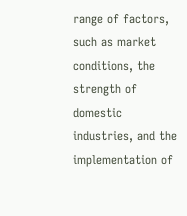range of factors, such as market conditions, the strength of domestic industries, and the implementation of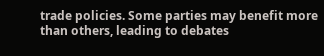trade policies. Some parties may benefit more than others, leading to debates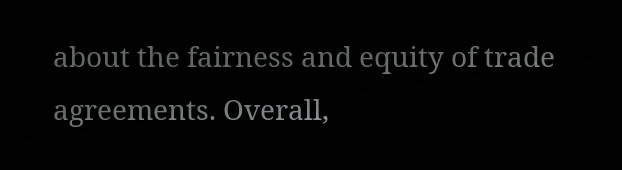about the fairness and equity of trade agreements. Overall,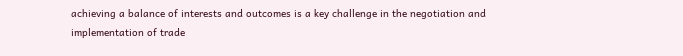achieving a balance of interests and outcomes is a key challenge in the negotiation and implementation of trade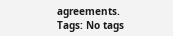agreements.
Tags: No tags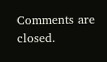Comments are closed.